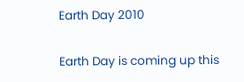Earth Day 2010

Earth Day is coming up this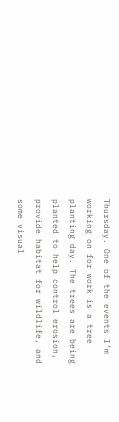Thursday. One of the events I’m working on for work is a tree planting day. The trees are being planted to help control erosion, provide habitat for wildlife, and some visual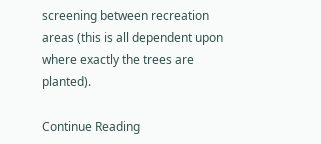screening between recreation areas (this is all dependent upon where exactly the trees are planted).

Continue Reading